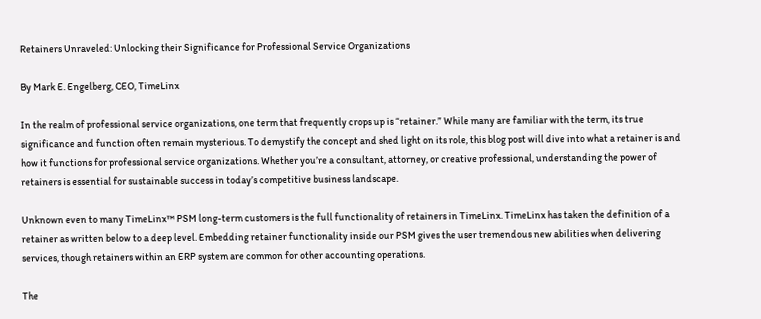Retainers Unraveled: Unlocking their Significance for Professional Service Organizations

By Mark E. Engelberg, CEO, TimeLinx

In the realm of professional service organizations, one term that frequently crops up is “retainer.” While many are familiar with the term, its true significance and function often remain mysterious. To demystify the concept and shed light on its role, this blog post will dive into what a retainer is and how it functions for professional service organizations. Whether you’re a consultant, attorney, or creative professional, understanding the power of retainers is essential for sustainable success in today’s competitive business landscape.

Unknown even to many TimeLinx™ PSM long-term customers is the full functionality of retainers in TimeLinx. TimeLinx has taken the definition of a retainer as written below to a deep level. Embedding retainer functionality inside our PSM gives the user tremendous new abilities when delivering services, though retainers within an ERP system are common for other accounting operations.

The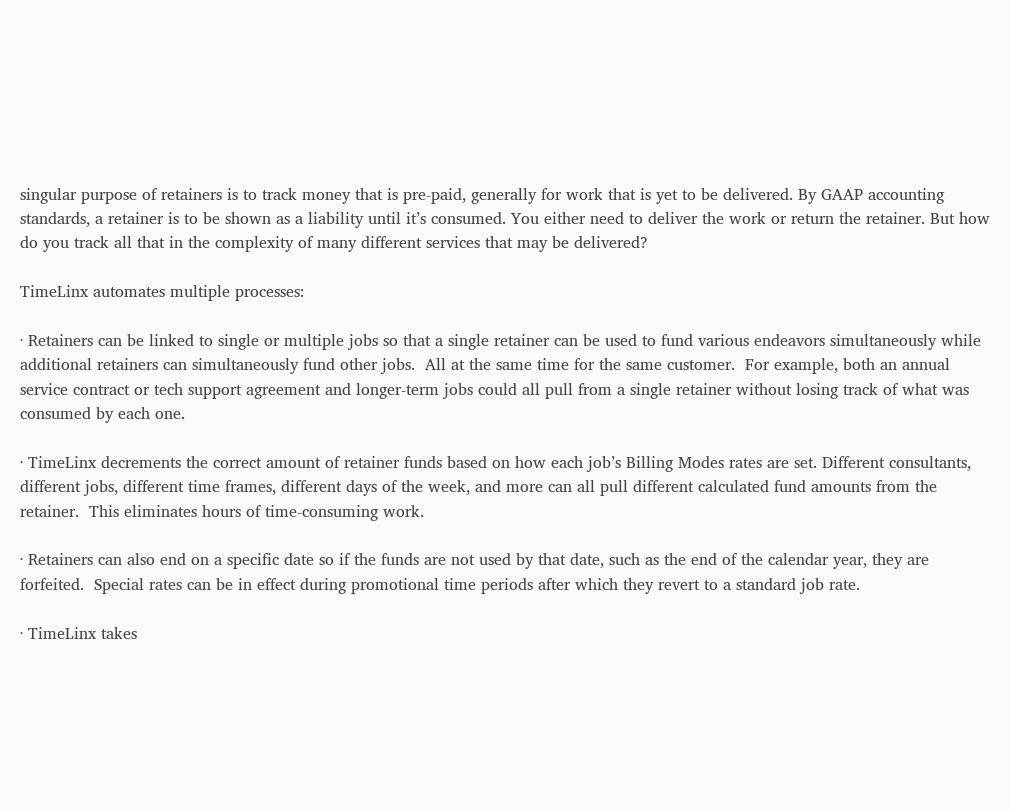singular purpose of retainers is to track money that is pre-paid, generally for work that is yet to be delivered. By GAAP accounting standards, a retainer is to be shown as a liability until it’s consumed. You either need to deliver the work or return the retainer. But how do you track all that in the complexity of many different services that may be delivered?

TimeLinx automates multiple processes:

· Retainers can be linked to single or multiple jobs so that a single retainer can be used to fund various endeavors simultaneously while additional retainers can simultaneously fund other jobs.  All at the same time for the same customer.  For example, both an annual service contract or tech support agreement and longer-term jobs could all pull from a single retainer without losing track of what was consumed by each one.

· TimeLinx decrements the correct amount of retainer funds based on how each job’s Billing Modes rates are set. Different consultants, different jobs, different time frames, different days of the week, and more can all pull different calculated fund amounts from the retainer.  This eliminates hours of time-consuming work.

· Retainers can also end on a specific date so if the funds are not used by that date, such as the end of the calendar year, they are forfeited.  Special rates can be in effect during promotional time periods after which they revert to a standard job rate.

· TimeLinx takes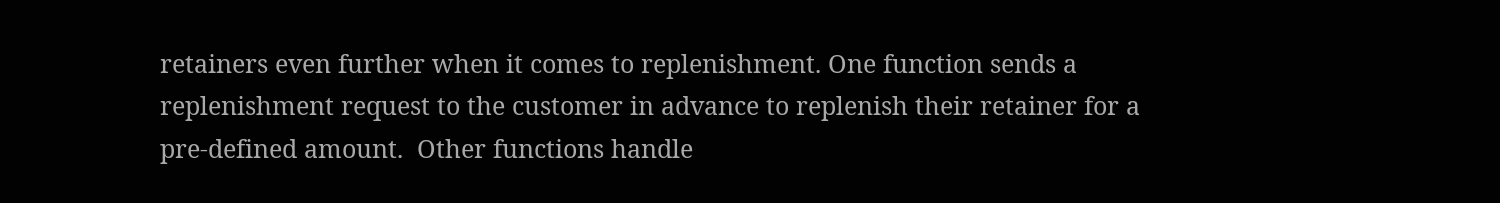retainers even further when it comes to replenishment. One function sends a replenishment request to the customer in advance to replenish their retainer for a pre-defined amount.  Other functions handle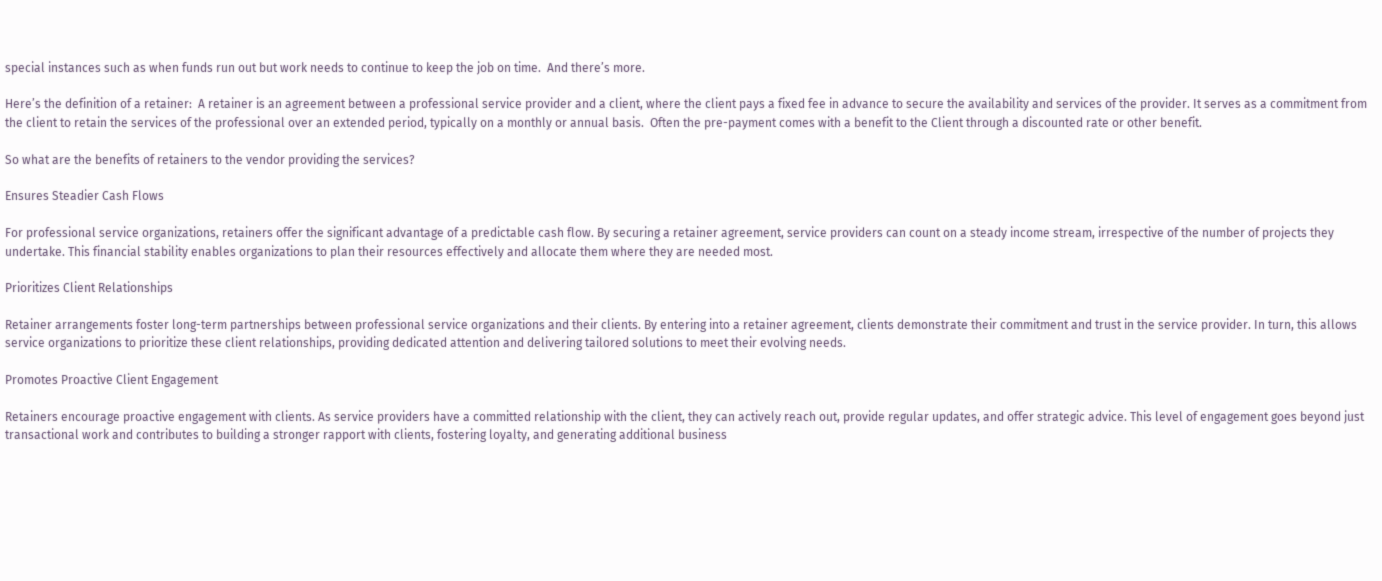special instances such as when funds run out but work needs to continue to keep the job on time.  And there’s more.

Here’s the definition of a retainer:  A retainer is an agreement between a professional service provider and a client, where the client pays a fixed fee in advance to secure the availability and services of the provider. It serves as a commitment from the client to retain the services of the professional over an extended period, typically on a monthly or annual basis.  Often the pre-payment comes with a benefit to the Client through a discounted rate or other benefit.

So what are the benefits of retainers to the vendor providing the services?

Ensures Steadier Cash Flows

For professional service organizations, retainers offer the significant advantage of a predictable cash flow. By securing a retainer agreement, service providers can count on a steady income stream, irrespective of the number of projects they undertake. This financial stability enables organizations to plan their resources effectively and allocate them where they are needed most.

Prioritizes Client Relationships

Retainer arrangements foster long-term partnerships between professional service organizations and their clients. By entering into a retainer agreement, clients demonstrate their commitment and trust in the service provider. In turn, this allows service organizations to prioritize these client relationships, providing dedicated attention and delivering tailored solutions to meet their evolving needs.

Promotes Proactive Client Engagement

Retainers encourage proactive engagement with clients. As service providers have a committed relationship with the client, they can actively reach out, provide regular updates, and offer strategic advice. This level of engagement goes beyond just transactional work and contributes to building a stronger rapport with clients, fostering loyalty, and generating additional business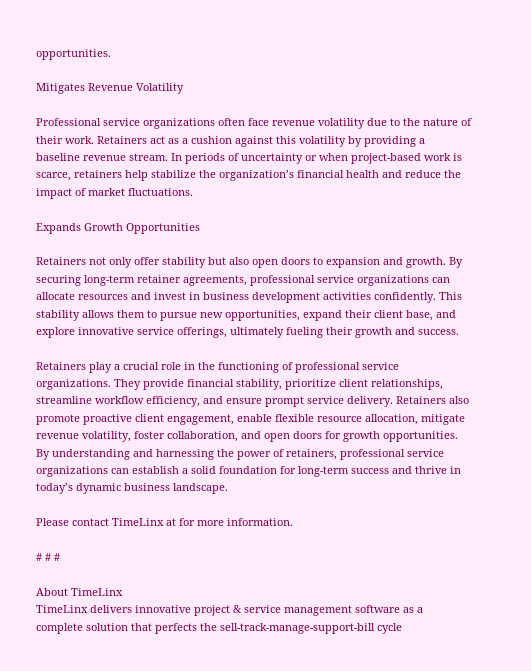opportunities.

Mitigates Revenue Volatility

Professional service organizations often face revenue volatility due to the nature of their work. Retainers act as a cushion against this volatility by providing a baseline revenue stream. In periods of uncertainty or when project-based work is scarce, retainers help stabilize the organization’s financial health and reduce the impact of market fluctuations.

Expands Growth Opportunities

Retainers not only offer stability but also open doors to expansion and growth. By securing long-term retainer agreements, professional service organizations can allocate resources and invest in business development activities confidently. This stability allows them to pursue new opportunities, expand their client base, and explore innovative service offerings, ultimately fueling their growth and success.

Retainers play a crucial role in the functioning of professional service organizations. They provide financial stability, prioritize client relationships, streamline workflow efficiency, and ensure prompt service delivery. Retainers also promote proactive client engagement, enable flexible resource allocation, mitigate revenue volatility, foster collaboration, and open doors for growth opportunities. By understanding and harnessing the power of retainers, professional service organizations can establish a solid foundation for long-term success and thrive in today’s dynamic business landscape.

Please contact TimeLinx at for more information.

# # #

About TimeLinx
TimeLinx delivers innovative project & service management software as a complete solution that perfects the sell-track-manage-support-bill cycle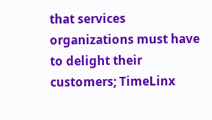that services organizations must have to delight their customers; TimeLinx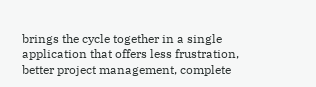brings the cycle together in a single application that offers less frustration, better project management, complete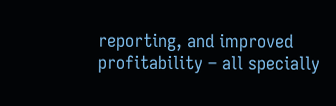reporting, and improved profitability – all specially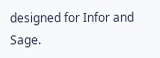designed for Infor and Sage.